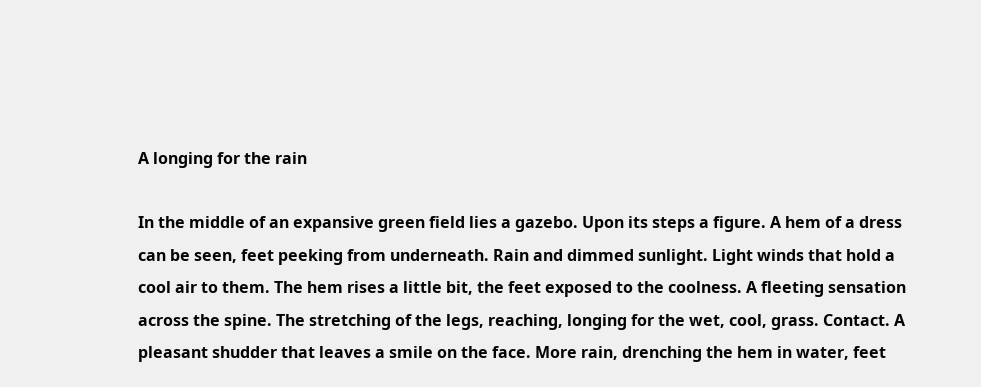A longing for the rain

In the middle of an expansive green field lies a gazebo. Upon its steps a figure. A hem of a dress can be seen, feet peeking from underneath. Rain and dimmed sunlight. Light winds that hold a cool air to them. The hem rises a little bit, the feet exposed to the coolness. A fleeting sensation across the spine. The stretching of the legs, reaching, longing for the wet, cool, grass. Contact. A pleasant shudder that leaves a smile on the face. More rain, drenching the hem in water, feet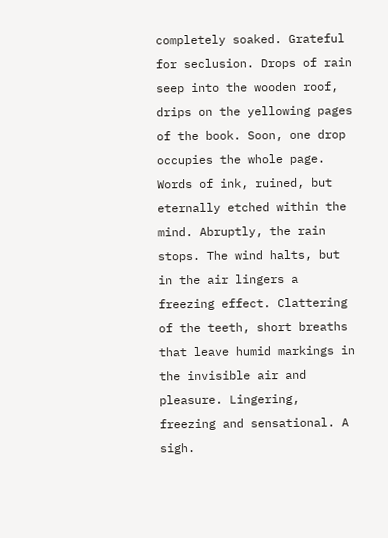completely soaked. Grateful for seclusion. Drops of rain seep into the wooden roof, drips on the yellowing pages of the book. Soon, one drop occupies the whole page. Words of ink, ruined, but eternally etched within the mind. Abruptly, the rain stops. The wind halts, but in the air lingers a freezing effect. Clattering of the teeth, short breaths that leave humid markings in the invisible air and pleasure. Lingering, freezing and sensational. A sigh.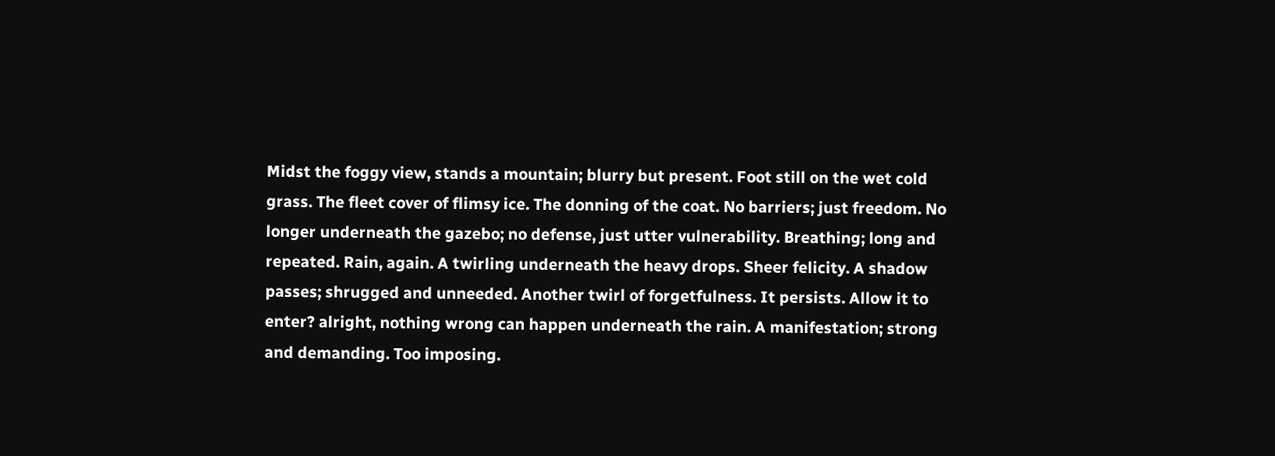Midst the foggy view, stands a mountain; blurry but present. Foot still on the wet cold grass. The fleet cover of flimsy ice. The donning of the coat. No barriers; just freedom. No longer underneath the gazebo; no defense, just utter vulnerability. Breathing; long and repeated. Rain, again. A twirling underneath the heavy drops. Sheer felicity. A shadow passes; shrugged and unneeded. Another twirl of forgetfulness. It persists. Allow it to enter? alright, nothing wrong can happen underneath the rain. A manifestation; strong and demanding. Too imposing.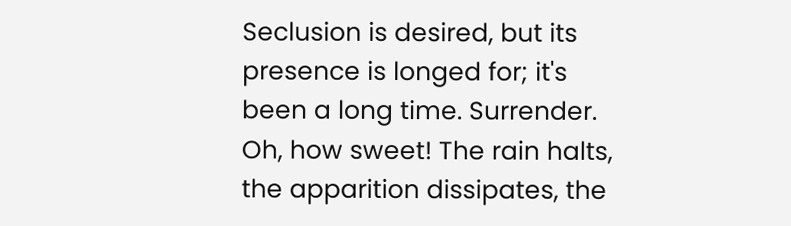Seclusion is desired, but its presence is longed for; it's been a long time. Surrender. Oh, how sweet! The rain halts, the apparition dissipates, the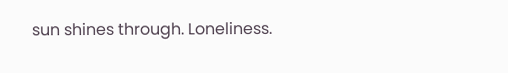sun shines through. Loneliness.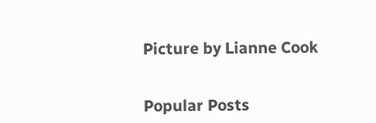Picture by Lianne Cook


Popular Posts